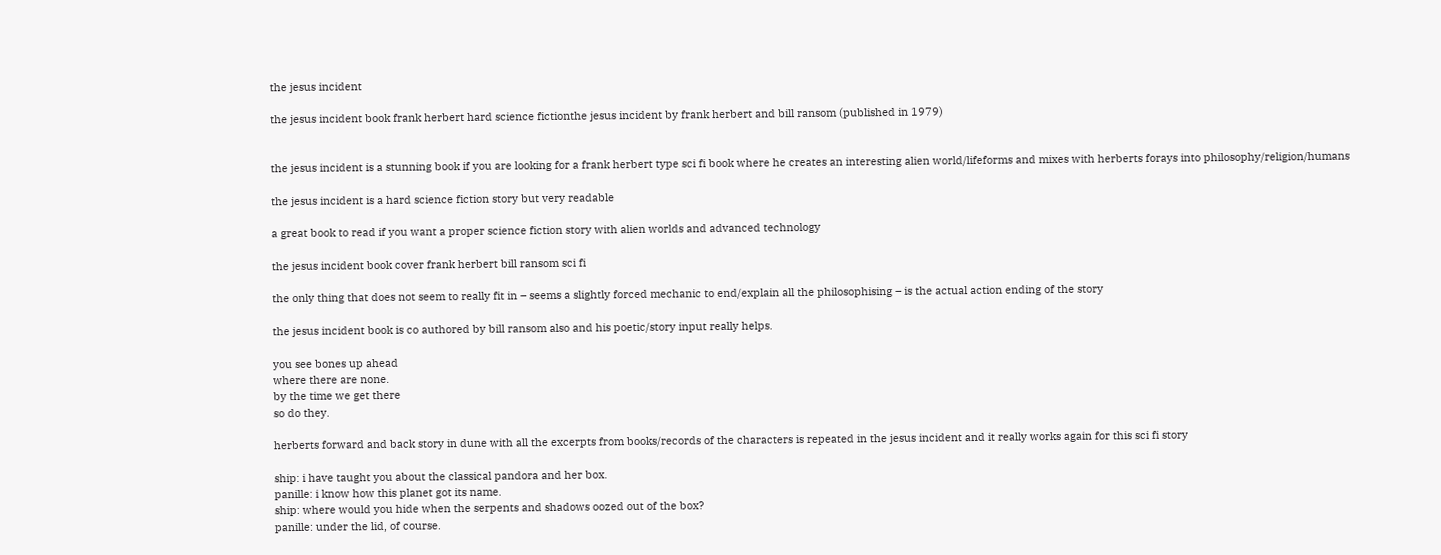the jesus incident

the jesus incident book frank herbert hard science fictionthe jesus incident by frank herbert and bill ransom (published in 1979)


the jesus incident is a stunning book if you are looking for a frank herbert type sci fi book where he creates an interesting alien world/lifeforms and mixes with herberts forays into philosophy/religion/humans

the jesus incident is a hard science fiction story but very readable

a great book to read if you want a proper science fiction story with alien worlds and advanced technology

the jesus incident book cover frank herbert bill ransom sci fi

the only thing that does not seem to really fit in – seems a slightly forced mechanic to end/explain all the philosophising – is the actual action ending of the story

the jesus incident book is co authored by bill ransom also and his poetic/story input really helps.

you see bones up ahead
where there are none.
by the time we get there
so do they.

herberts forward and back story in dune with all the excerpts from books/records of the characters is repeated in the jesus incident and it really works again for this sci fi story

ship: i have taught you about the classical pandora and her box.
panille: i know how this planet got its name.
ship: where would you hide when the serpents and shadows oozed out of the box?
panille: under the lid, of course.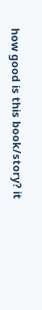how good is this book/story? it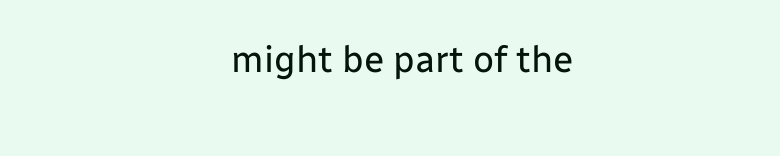might be part of the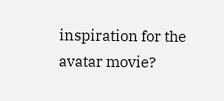inspiration for the avatar movie?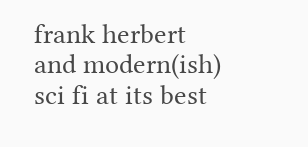frank herbert and modern(ish) sci fi at its best